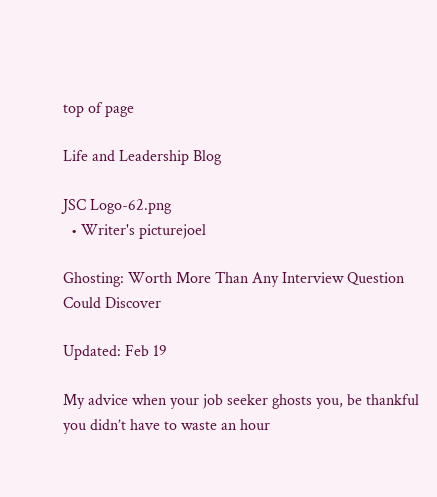top of page

Life and Leadership Blog

JSC Logo-62.png
  • Writer's picturejoel

Ghosting: Worth More Than Any Interview Question Could Discover

Updated: Feb 19

My advice when your job seeker ghosts you, be thankful you didn’t have to waste an hour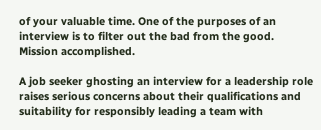of your valuable time. One of the purposes of an interview is to filter out the bad from the good. Mission accomplished.

A job seeker ghosting an interview for a leadership role raises serious concerns about their qualifications and suitability for responsibly leading a team with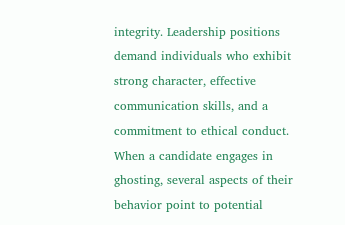integrity. Leadership positions demand individuals who exhibit strong character, effective communication skills, and a commitment to ethical conduct. When a candidate engages in ghosting, several aspects of their behavior point to potential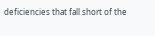deficiencies that fall short of the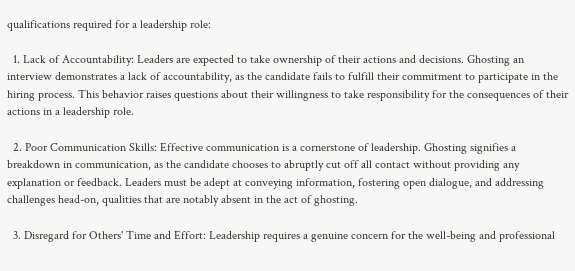qualifications required for a leadership role:

  1. Lack of Accountability: Leaders are expected to take ownership of their actions and decisions. Ghosting an interview demonstrates a lack of accountability, as the candidate fails to fulfill their commitment to participate in the hiring process. This behavior raises questions about their willingness to take responsibility for the consequences of their actions in a leadership role.

  2. Poor Communication Skills: Effective communication is a cornerstone of leadership. Ghosting signifies a breakdown in communication, as the candidate chooses to abruptly cut off all contact without providing any explanation or feedback. Leaders must be adept at conveying information, fostering open dialogue, and addressing challenges head-on, qualities that are notably absent in the act of ghosting.

  3. Disregard for Others' Time and Effort: Leadership requires a genuine concern for the well-being and professional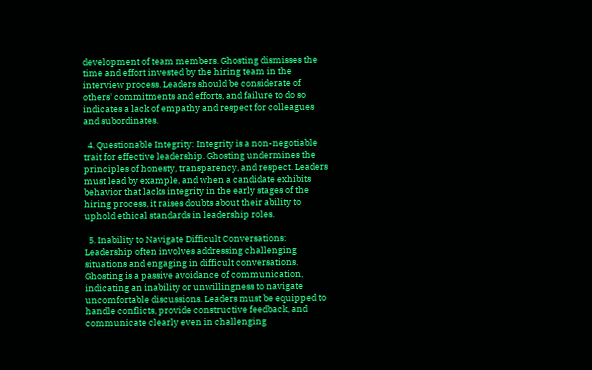development of team members. Ghosting dismisses the time and effort invested by the hiring team in the interview process. Leaders should be considerate of others' commitments and efforts, and failure to do so indicates a lack of empathy and respect for colleagues and subordinates.

  4. Questionable Integrity: Integrity is a non-negotiable trait for effective leadership. Ghosting undermines the principles of honesty, transparency, and respect. Leaders must lead by example, and when a candidate exhibits behavior that lacks integrity in the early stages of the hiring process, it raises doubts about their ability to uphold ethical standards in leadership roles.

  5. Inability to Navigate Difficult Conversations: Leadership often involves addressing challenging situations and engaging in difficult conversations. Ghosting is a passive avoidance of communication, indicating an inability or unwillingness to navigate uncomfortable discussions. Leaders must be equipped to handle conflicts, provide constructive feedback, and communicate clearly even in challenging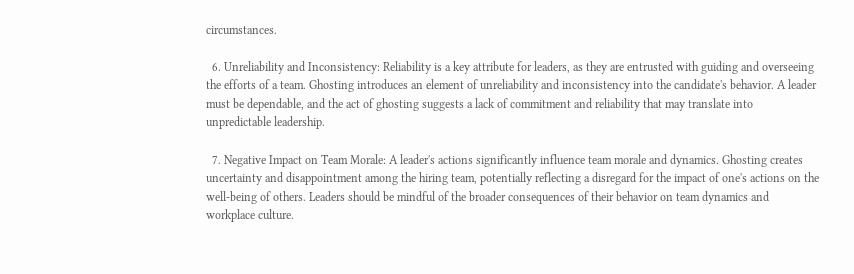circumstances.

  6. Unreliability and Inconsistency: Reliability is a key attribute for leaders, as they are entrusted with guiding and overseeing the efforts of a team. Ghosting introduces an element of unreliability and inconsistency into the candidate's behavior. A leader must be dependable, and the act of ghosting suggests a lack of commitment and reliability that may translate into unpredictable leadership.

  7. Negative Impact on Team Morale: A leader's actions significantly influence team morale and dynamics. Ghosting creates uncertainty and disappointment among the hiring team, potentially reflecting a disregard for the impact of one's actions on the well-being of others. Leaders should be mindful of the broader consequences of their behavior on team dynamics and workplace culture.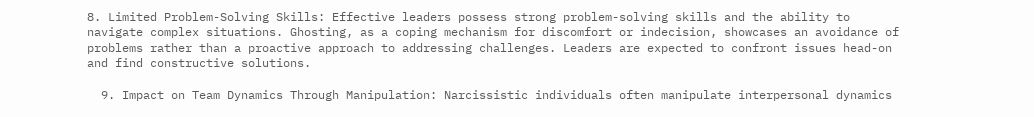8. Limited Problem-Solving Skills: Effective leaders possess strong problem-solving skills and the ability to navigate complex situations. Ghosting, as a coping mechanism for discomfort or indecision, showcases an avoidance of problems rather than a proactive approach to addressing challenges. Leaders are expected to confront issues head-on and find constructive solutions.

  9. Impact on Team Dynamics Through Manipulation: Narcissistic individuals often manipulate interpersonal dynamics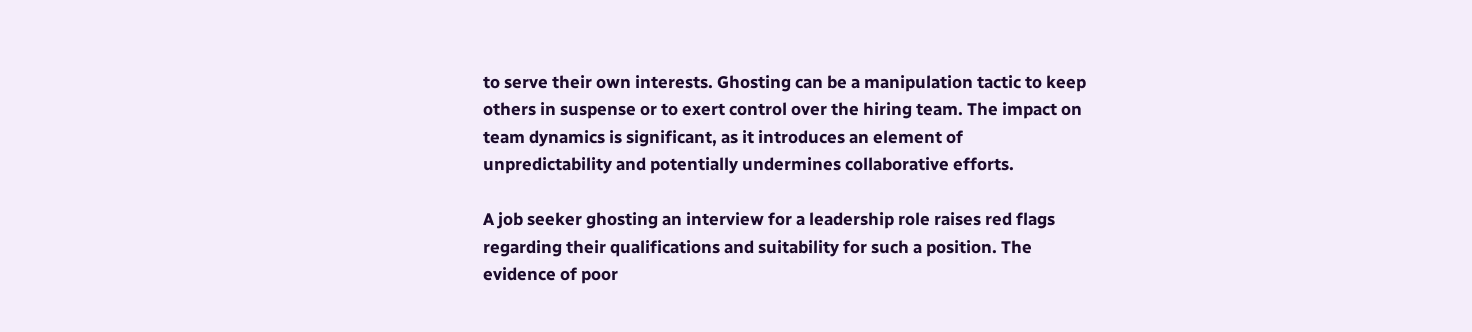to serve their own interests. Ghosting can be a manipulation tactic to keep others in suspense or to exert control over the hiring team. The impact on team dynamics is significant, as it introduces an element of unpredictability and potentially undermines collaborative efforts.

A job seeker ghosting an interview for a leadership role raises red flags regarding their qualifications and suitability for such a position. The evidence of poor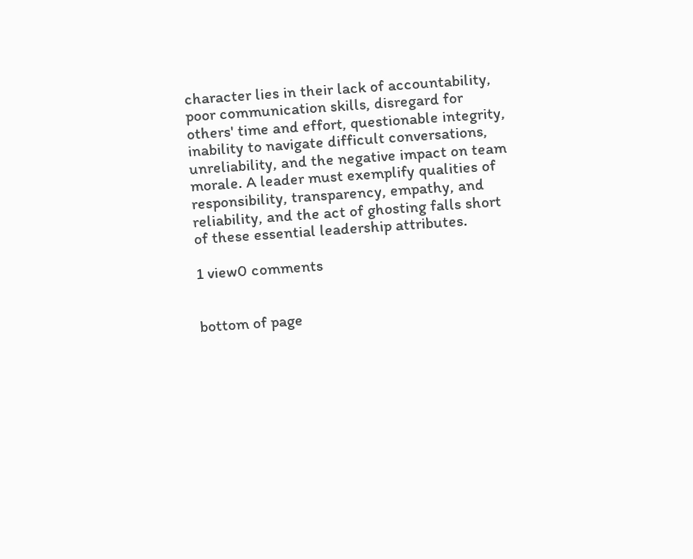character lies in their lack of accountability, poor communication skills, disregard for others' time and effort, questionable integrity, inability to navigate difficult conversations, unreliability, and the negative impact on team morale. A leader must exemplify qualities of responsibility, transparency, empathy, and reliability, and the act of ghosting falls short of these essential leadership attributes.

1 view0 comments


bottom of page